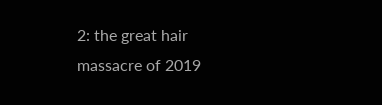2: the great hair massacre of 2019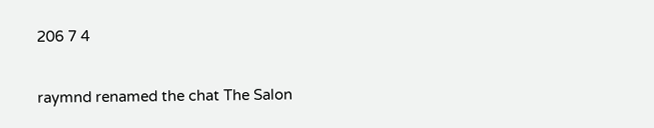206 7 4

raymnd renamed the chat The Salon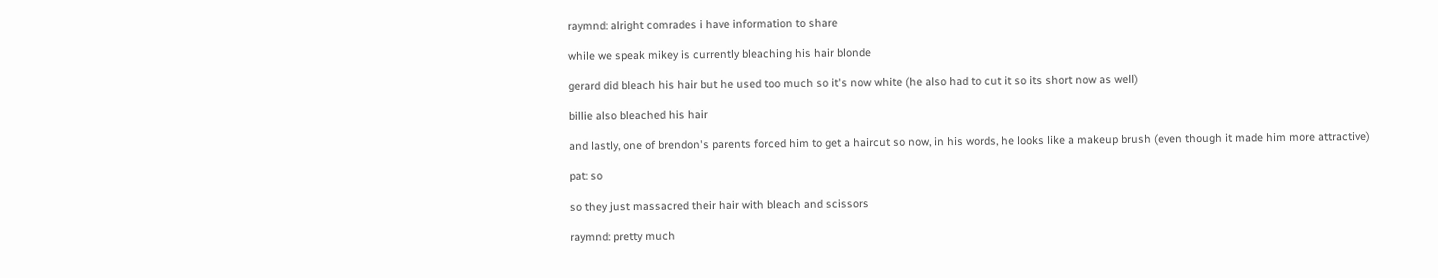raymnd: alright comrades i have information to share

while we speak mikey is currently bleaching his hair blonde

gerard did bleach his hair but he used too much so it's now white (he also had to cut it so its short now as well)

billie also bleached his hair

and lastly, one of brendon's parents forced him to get a haircut so now, in his words, he looks like a makeup brush (even though it made him more attractive)

pat: so

so they just massacred their hair with bleach and scissors

raymnd: pretty much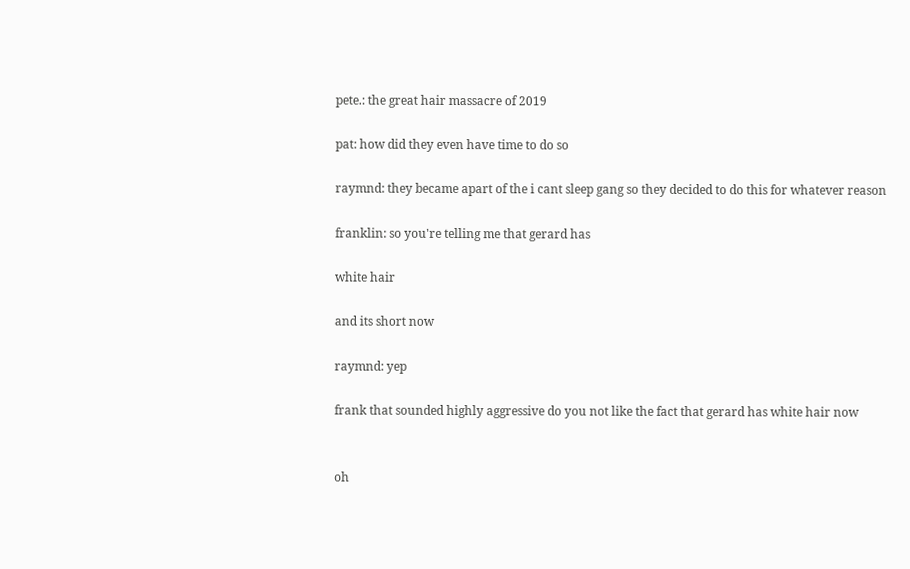pete.: the great hair massacre of 2019

pat: how did they even have time to do so

raymnd: they became apart of the i cant sleep gang so they decided to do this for whatever reason

franklin: so you're telling me that gerard has

white hair

and its short now

raymnd: yep

frank that sounded highly aggressive do you not like the fact that gerard has white hair now


oh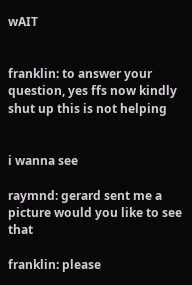wAIT


franklin: to answer your question, yes ffs now kindly shut up this is not helping


i wanna see

raymnd: gerard sent me a picture would you like to see that

franklin: please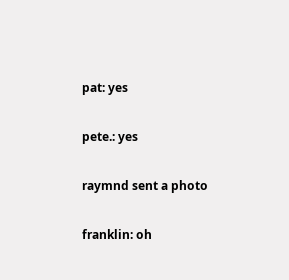pat: yes

pete.: yes

raymnd sent a photo

franklin: oh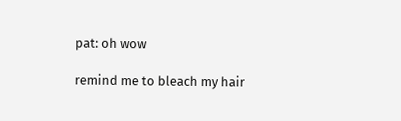pat: oh wow

remind me to bleach my hair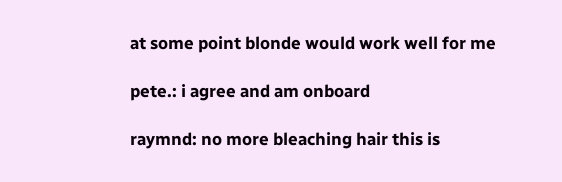at some point blonde would work well for me

pete.: i agree and am onboard

raymnd: no more bleaching hair this is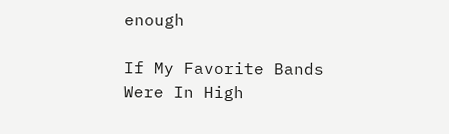enough

If My Favorite Bands Were In High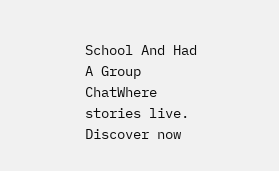School And Had A Group ChatWhere stories live. Discover now